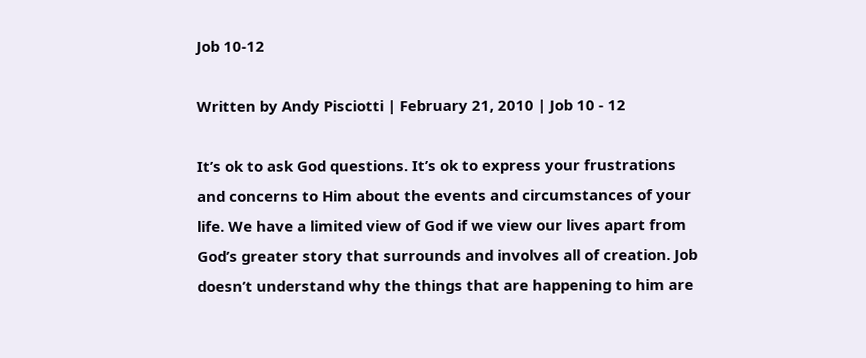Job 10-12

Written by Andy Pisciotti | February 21, 2010 | Job 10 - 12

It’s ok to ask God questions. It’s ok to express your frustrations and concerns to Him about the events and circumstances of your life. We have a limited view of God if we view our lives apart from God’s greater story that surrounds and involves all of creation. Job doesn’t understand why the things that are happening to him are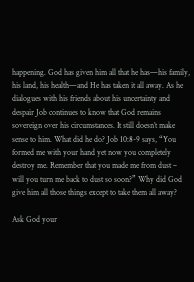happening. God has given him all that he has—his family, his land, his health—and He has taken it all away. As he dialogues with his friends about his uncertainty and despair Job continues to know that God remains sovereign over his circumstances. It still doesn’t make sense to him. What did he do? Job 10:8-9 says, “You formed me with your hand yet now you completely destroy me. Remember that you made me from dust – will you turn me back to dust so soon?” Why did God give him all those things except to take them all away?

Ask God your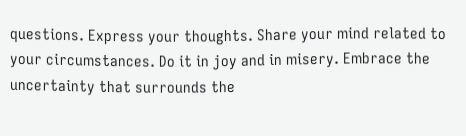questions. Express your thoughts. Share your mind related to your circumstances. Do it in joy and in misery. Embrace the uncertainty that surrounds the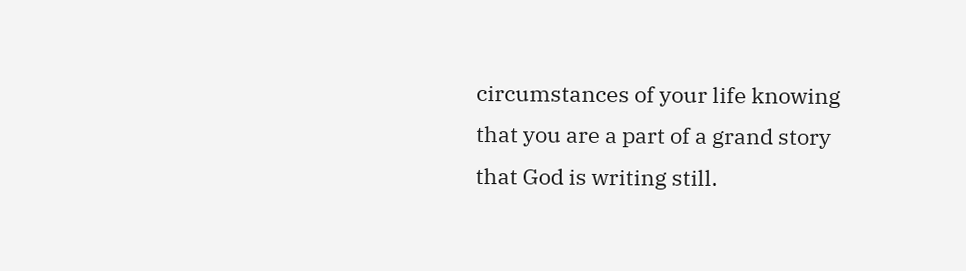circumstances of your life knowing that you are a part of a grand story that God is writing still.